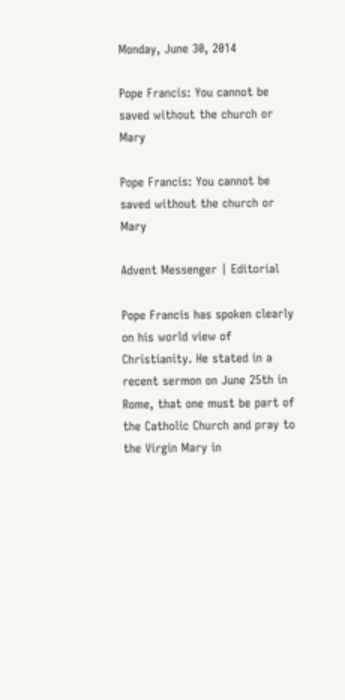Monday, June 30, 2014

Pope Francis: You cannot be saved without the church or Mary

Pope Francis: You cannot be saved without the church or Mary

Advent Messenger | Editorial

Pope Francis has spoken clearly on his world view of Christianity. He stated in a recent sermon on June 25th in Rome, that one must be part of the Catholic Church and pray to the Virgin Mary in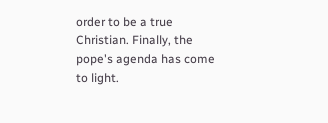order to be a true Christian. Finally, the pope's agenda has come to light.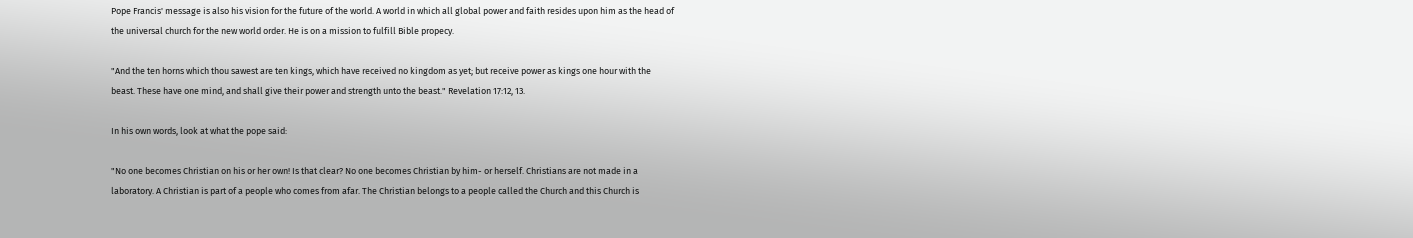Pope Francis' message is also his vision for the future of the world. A world in which all global power and faith resides upon him as the head of the universal church for the new world order. He is on a mission to fulfill Bible propecy.

"And the ten horns which thou sawest are ten kings, which have received no kingdom as yet; but receive power as kings one hour with the beast. These have one mind, and shall give their power and strength unto the beast." Revelation 17:12, 13.

In his own words, look at what the pope said:

"No one becomes Christian on his or her own! Is that clear? No one becomes Christian by him- or herself. Christians are not made in a laboratory. A Christian is part of a people who comes from afar. The Christian belongs to a people called the Church and this Church is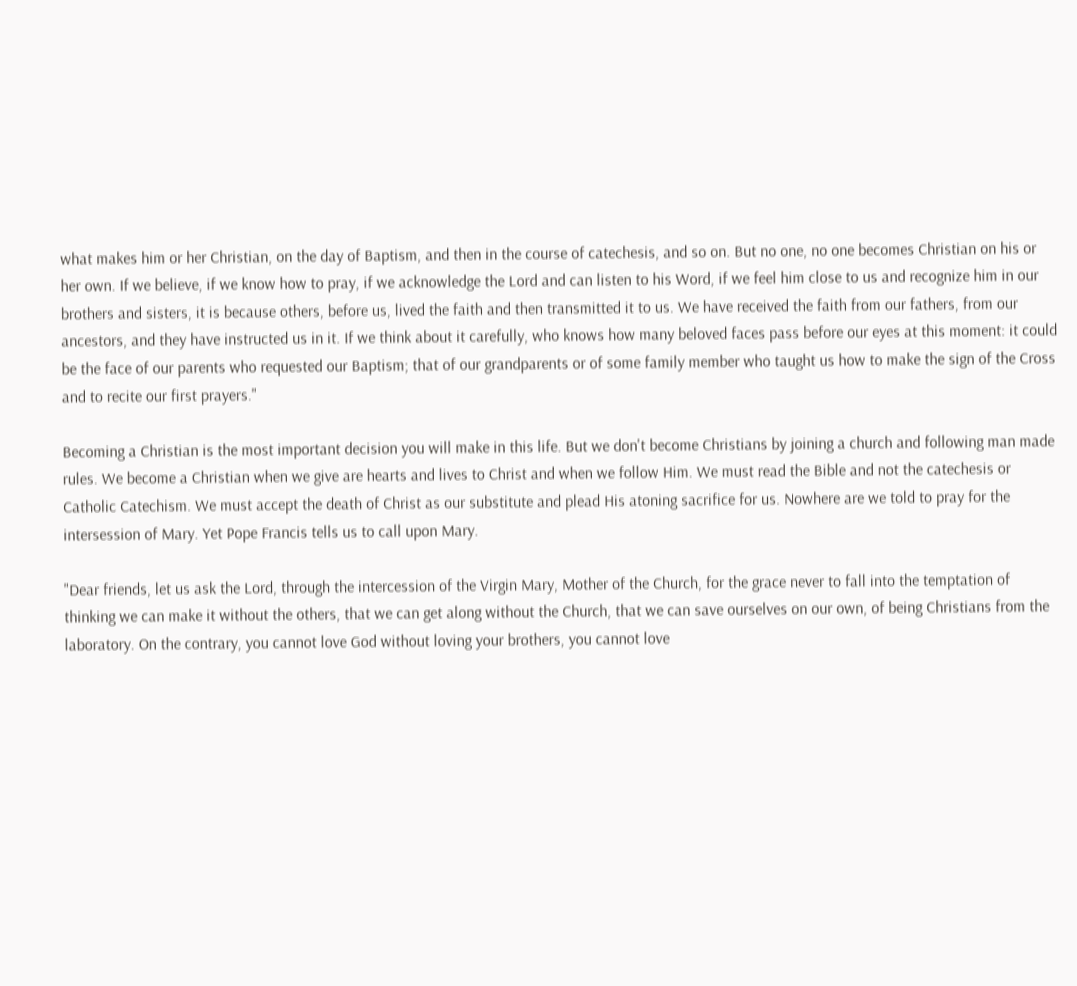what makes him or her Christian, on the day of Baptism, and then in the course of catechesis, and so on. But no one, no one becomes Christian on his or her own. If we believe, if we know how to pray, if we acknowledge the Lord and can listen to his Word, if we feel him close to us and recognize him in our brothers and sisters, it is because others, before us, lived the faith and then transmitted it to us. We have received the faith from our fathers, from our ancestors, and they have instructed us in it. If we think about it carefully, who knows how many beloved faces pass before our eyes at this moment: it could be the face of our parents who requested our Baptism; that of our grandparents or of some family member who taught us how to make the sign of the Cross and to recite our first prayers."

Becoming a Christian is the most important decision you will make in this life. But we don't become Christians by joining a church and following man made rules. We become a Christian when we give are hearts and lives to Christ and when we follow Him. We must read the Bible and not the catechesis or Catholic Catechism. We must accept the death of Christ as our substitute and plead His atoning sacrifice for us. Nowhere are we told to pray for the intersession of Mary. Yet Pope Francis tells us to call upon Mary.

"Dear friends, let us ask the Lord, through the intercession of the Virgin Mary, Mother of the Church, for the grace never to fall into the temptation of thinking we can make it without the others, that we can get along without the Church, that we can save ourselves on our own, of being Christians from the laboratory. On the contrary, you cannot love God without loving your brothers, you cannot love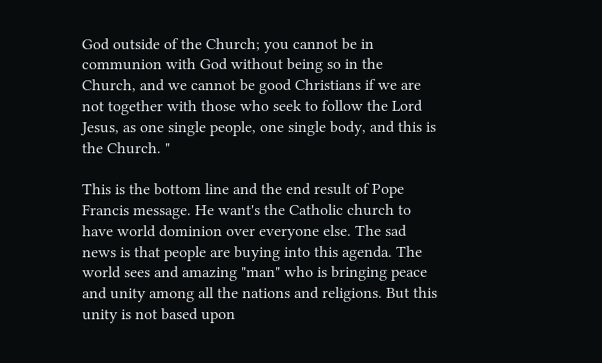God outside of the Church; you cannot be in communion with God without being so in the Church, and we cannot be good Christians if we are not together with those who seek to follow the Lord Jesus, as one single people, one single body, and this is the Church. "

This is the bottom line and the end result of Pope Francis message. He want's the Catholic church to have world dominion over everyone else. The sad news is that people are buying into this agenda. The world sees and amazing "man" who is bringing peace and unity among all the nations and religions. But this unity is not based upon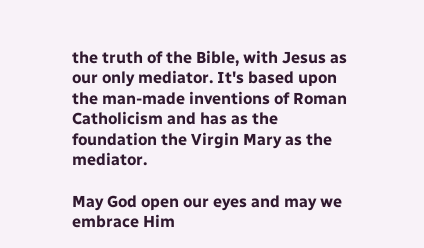the truth of the Bible, with Jesus as our only mediator. It's based upon the man-made inventions of Roman Catholicism and has as the foundation the Virgin Mary as the mediator.

May God open our eyes and may we embrace Him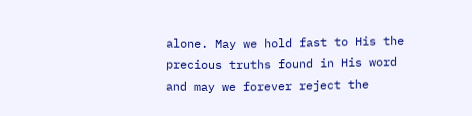alone. May we hold fast to His the precious truths found in His word and may we forever reject the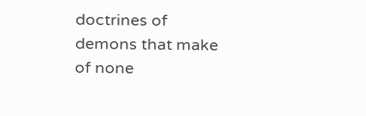doctrines of demons that make of none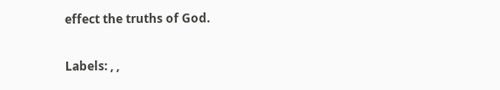effect the truths of God.

Labels: , ,